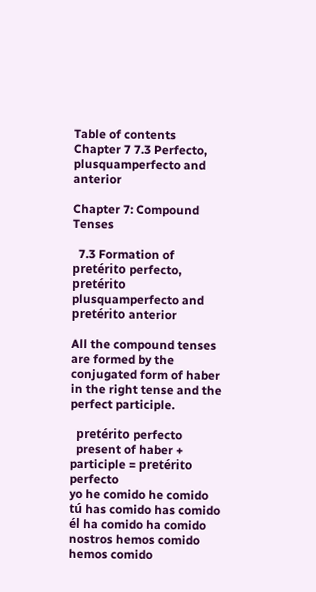Table of contents Chapter 7 7.3 Perfecto, plusquamperfecto and anterior

Chapter 7: Compound Tenses

  7.3 Formation of pretérito perfecto, pretérito plusquamperfecto and pretérito anterior

All the compound tenses are formed by the conjugated form of haber in the right tense and the perfect participle.

  pretérito perfecto
  present of haber + participle = pretérito perfecto
yo he comido he comido
tú has comido has comido
él ha comido ha comido
nostros hemos comido hemos comido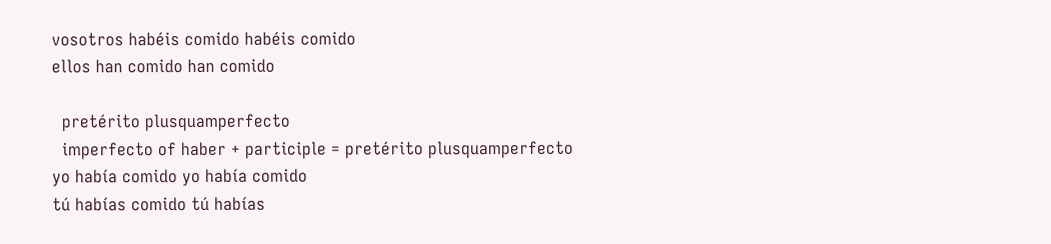vosotros habéis comido habéis comido
ellos han comido han comido

  pretérito plusquamperfecto
  imperfecto of haber + participle = pretérito plusquamperfecto
yo había comido yo había comido
tú habías comido tú habías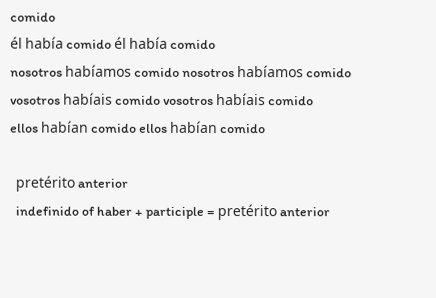comido
él había comido él había comido
nosotros habíamos comido nosotros habíamos comido
vosotros habíais comido vosotros habíais comido
ellos habían comido ellos habían comido

  pretérito anterior
  indefinido of haber + participle = pretérito anterior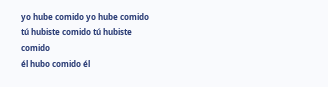yo hube comido yo hube comido
tú hubiste comido tú hubiste comido
él hubo comido él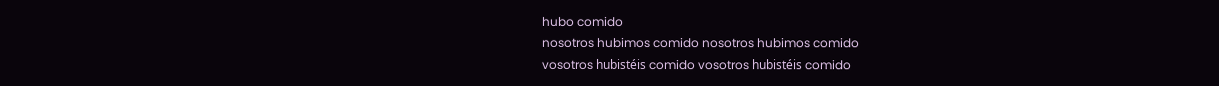hubo comido
nosotros hubimos comido nosotros hubimos comido
vosotros hubistéis comido vosotros hubistéis comido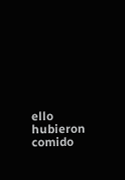ello hubieron comido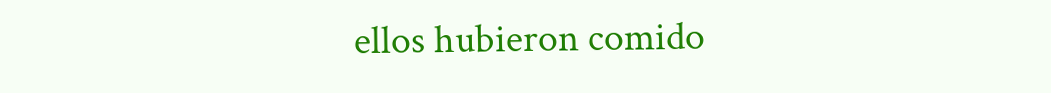ellos hubieron comido